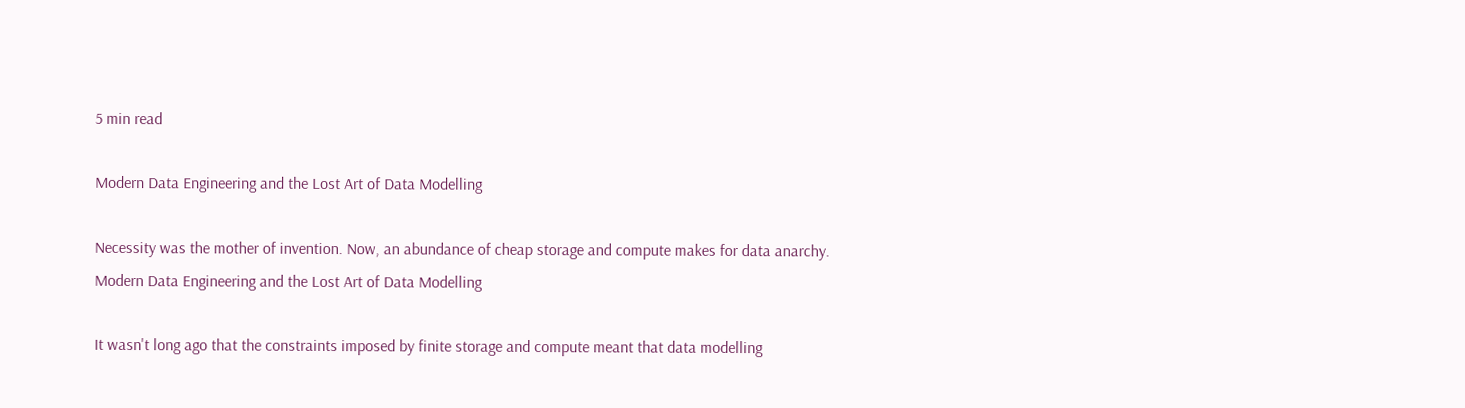5 min read

Modern Data Engineering and the Lost Art of Data Modelling

Necessity was the mother of invention. Now, an abundance of cheap storage and compute makes for data anarchy.
Modern Data Engineering and the Lost Art of Data Modelling

It wasn't long ago that the constraints imposed by finite storage and compute meant that data modelling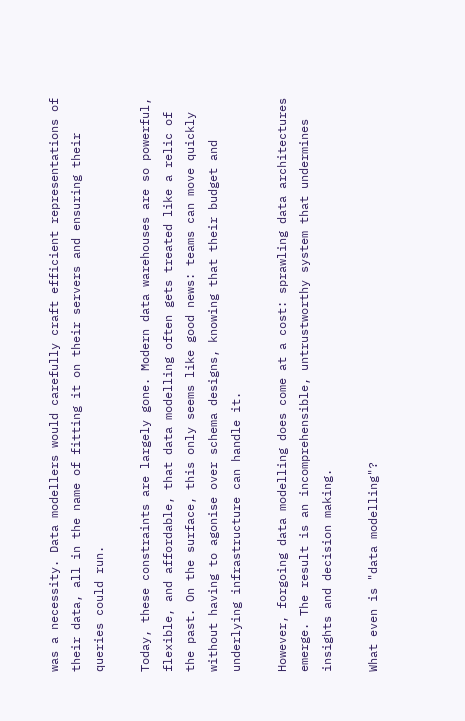was a necessity. Data modellers would carefully craft efficient representations of their data, all in the name of fitting it on their servers and ensuring their queries could run.

Today, these constraints are largely gone. Modern data warehouses are so powerful, flexible, and affordable, that data modelling often gets treated like a relic of the past. On the surface, this only seems like good news: teams can move quickly without having to agonise over schema designs, knowing that their budget and underlying infrastructure can handle it.

However, forgoing data modelling does come at a cost: sprawling data architectures emerge. The result is an incomprehensible, untrustworthy system that undermines insights and decision making.

What even is "data modelling"?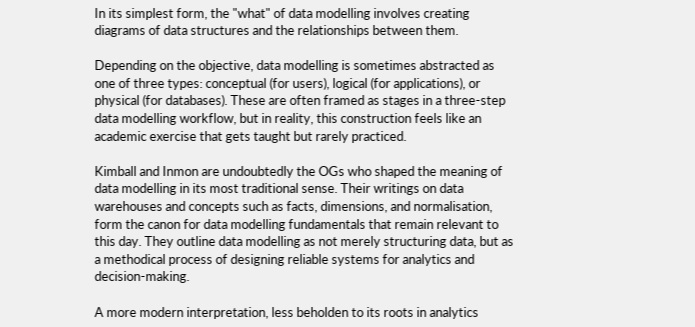In its simplest form, the "what" of data modelling involves creating diagrams of data structures and the relationships between them.

Depending on the objective, data modelling is sometimes abstracted as one of three types: conceptual (for users), logical (for applications), or physical (for databases). These are often framed as stages in a three-step data modelling workflow, but in reality, this construction feels like an academic exercise that gets taught but rarely practiced.

Kimball and Inmon are undoubtedly the OGs who shaped the meaning of data modelling in its most traditional sense. Their writings on data warehouses and concepts such as facts, dimensions, and normalisation, form the canon for data modelling fundamentals that remain relevant to this day. They outline data modelling as not merely structuring data, but as a methodical process of designing reliable systems for analytics and decision-making.

A more modern interpretation, less beholden to its roots in analytics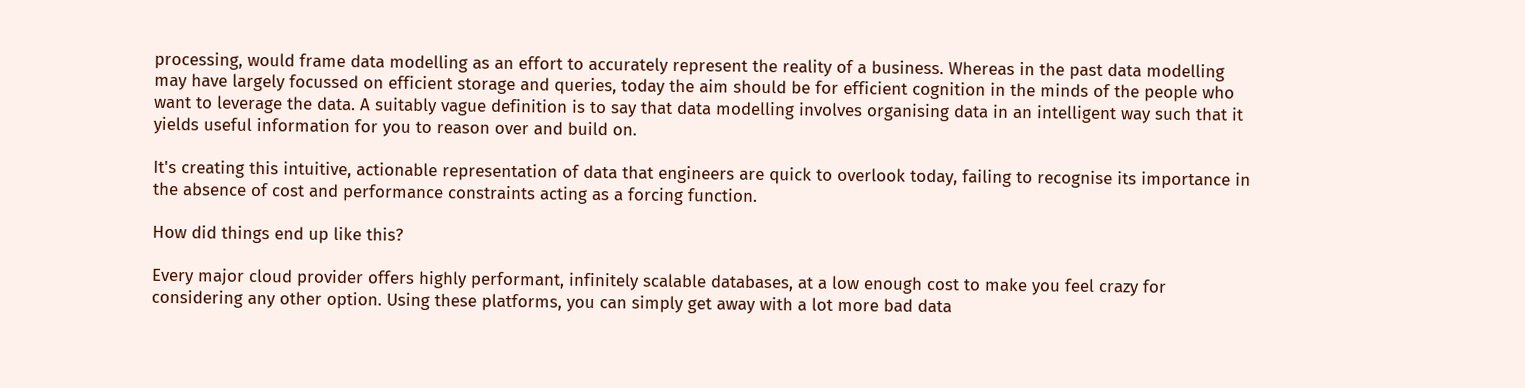processing, would frame data modelling as an effort to accurately represent the reality of a business. Whereas in the past data modelling may have largely focussed on efficient storage and queries, today the aim should be for efficient cognition in the minds of the people who want to leverage the data. A suitably vague definition is to say that data modelling involves organising data in an intelligent way such that it yields useful information for you to reason over and build on.

It's creating this intuitive, actionable representation of data that engineers are quick to overlook today, failing to recognise its importance in the absence of cost and performance constraints acting as a forcing function.

How did things end up like this?

Every major cloud provider offers highly performant, infinitely scalable databases, at a low enough cost to make you feel crazy for considering any other option. Using these platforms, you can simply get away with a lot more bad data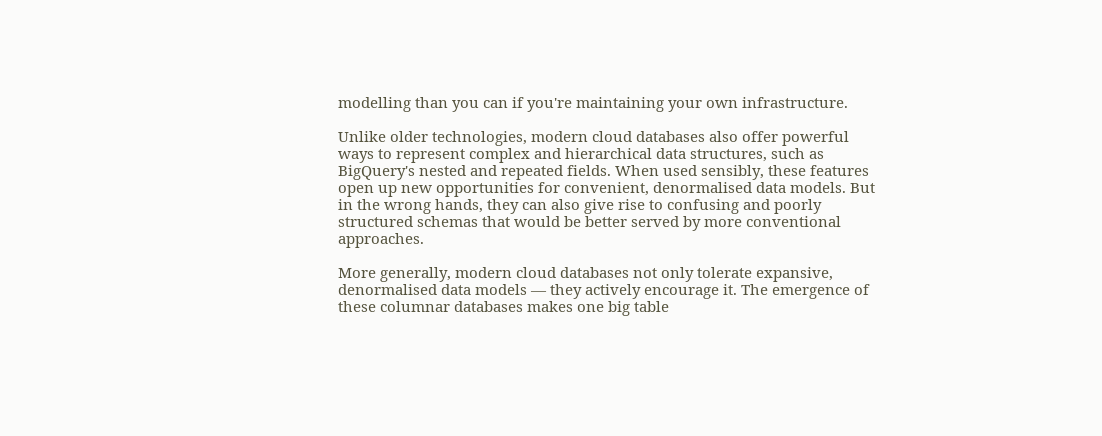modelling than you can if you're maintaining your own infrastructure.

Unlike older technologies, modern cloud databases also offer powerful ways to represent complex and hierarchical data structures, such as BigQuery's nested and repeated fields. When used sensibly, these features open up new opportunities for convenient, denormalised data models. But in the wrong hands, they can also give rise to confusing and poorly structured schemas that would be better served by more conventional approaches.

More generally, modern cloud databases not only tolerate expansive, denormalised data models — they actively encourage it. The emergence of these columnar databases makes one big table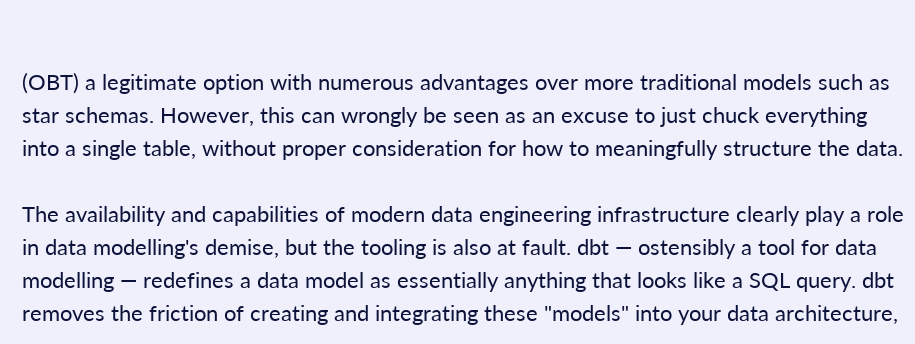(OBT) a legitimate option with numerous advantages over more traditional models such as star schemas. However, this can wrongly be seen as an excuse to just chuck everything into a single table, without proper consideration for how to meaningfully structure the data.

The availability and capabilities of modern data engineering infrastructure clearly play a role in data modelling's demise, but the tooling is also at fault. dbt — ostensibly a tool for data modelling — redefines a data model as essentially anything that looks like a SQL query. dbt removes the friction of creating and integrating these "models" into your data architecture,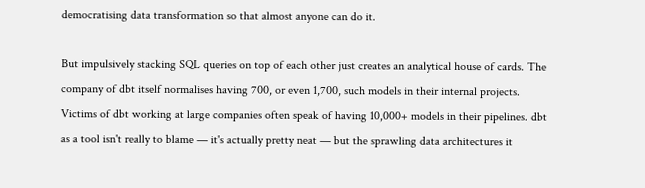democratising data transformation so that almost anyone can do it.

But impulsively stacking SQL queries on top of each other just creates an analytical house of cards. The company of dbt itself normalises having 700, or even 1,700, such models in their internal projects. Victims of dbt working at large companies often speak of having 10,000+ models in their pipelines. dbt as a tool isn't really to blame — it's actually pretty neat — but the sprawling data architectures it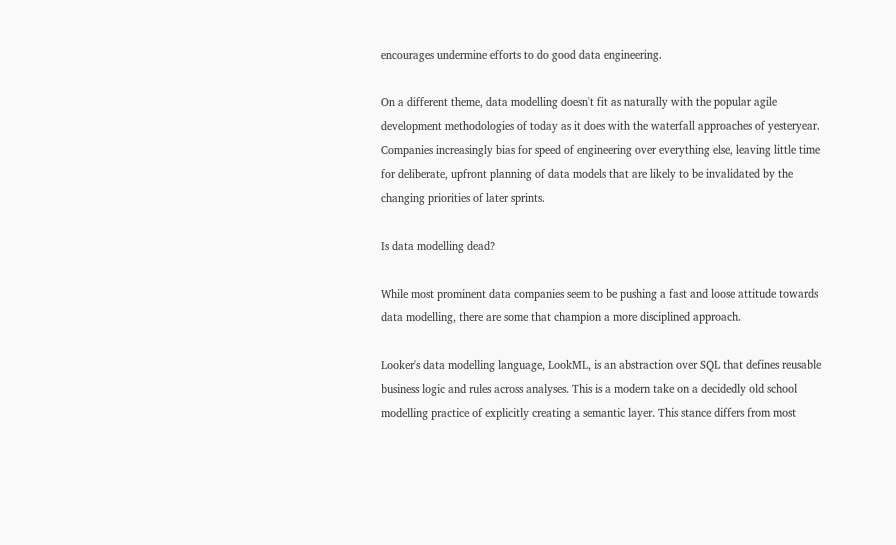encourages undermine efforts to do good data engineering.

On a different theme, data modelling doesn't fit as naturally with the popular agile development methodologies of today as it does with the waterfall approaches of yesteryear. Companies increasingly bias for speed of engineering over everything else, leaving little time for deliberate, upfront planning of data models that are likely to be invalidated by the changing priorities of later sprints.

Is data modelling dead?

While most prominent data companies seem to be pushing a fast and loose attitude towards data modelling, there are some that champion a more disciplined approach.

Looker's data modelling language, LookML, is an abstraction over SQL that defines reusable business logic and rules across analyses. This is a modern take on a decidedly old school modelling practice of explicitly creating a semantic layer. This stance differs from most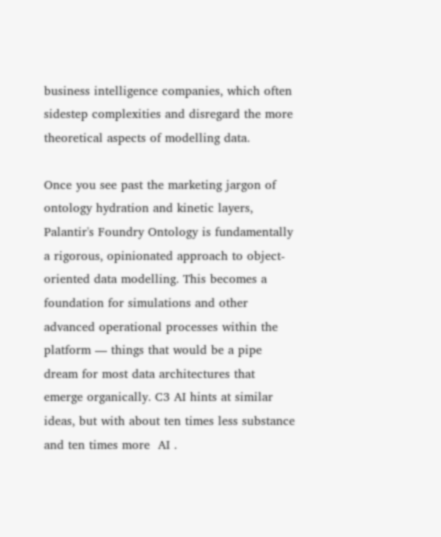business intelligence companies, which often sidestep complexities and disregard the more theoretical aspects of modelling data.

Once you see past the marketing jargon of ontology hydration and kinetic layers, Palantir's Foundry Ontology is fundamentally a rigorous, opinionated approach to object-oriented data modelling. This becomes a foundation for simulations and other advanced operational processes within the platform — things that would be a pipe dream for most data architectures that emerge organically. C3 AI hints at similar ideas, but with about ten times less substance and ten times more  AI .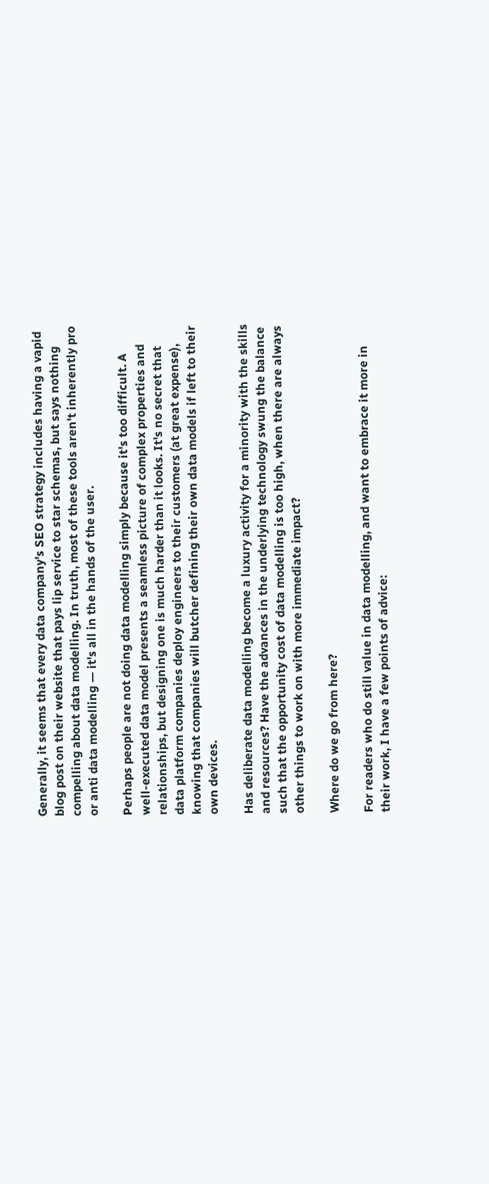Generally, it seems that every data company's SEO strategy includes having a vapid blog post on their website that pays lip service to star schemas, but says nothing compelling about data modelling. In truth, most of these tools aren't inherently pro or anti data modelling — it's all in the hands of the user.

Perhaps people are not doing data modelling simply because it's too difficult. A well-executed data model presents a seamless picture of complex properties and relationships, but designing one is much harder than it looks. It's no secret that data platform companies deploy engineers to their customers (at great expense), knowing that companies will butcher defining their own data models if left to their own devices.

Has deliberate data modelling become a luxury activity for a minority with the skills and resources? Have the advances in the underlying technology swung the balance such that the opportunity cost of data modelling is too high, when there are always other things to work on with more immediate impact?

Where do we go from here?

For readers who do still value in data modelling, and want to embrace it more in their work, I have a few points of advice: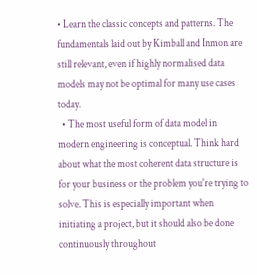• Learn the classic concepts and patterns. The fundamentals laid out by Kimball and Inmon are still relevant, even if highly normalised data models may not be optimal for many use cases today.
  • The most useful form of data model in modern engineering is conceptual. Think hard about what the most coherent data structure is for your business or the problem you're trying to solve. This is especially important when initiating a project, but it should also be done continuously throughout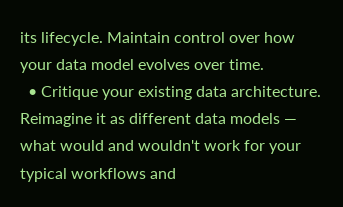its lifecycle. Maintain control over how your data model evolves over time.
  • Critique your existing data architecture. Reimagine it as different data models — what would and wouldn't work for your typical workflows and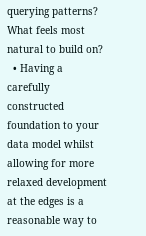querying patterns? What feels most natural to build on?
  • Having a carefully constructed foundation to your data model whilst allowing for more relaxed development at the edges is a reasonable way to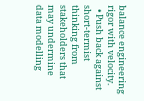balance engineering rigor with velocity.
  • Push back against short-termist thinking from stakeholders that may undermine data modelling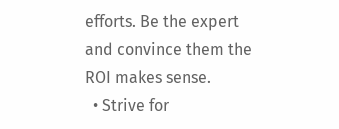efforts. Be the expert and convince them the ROI makes sense.
  • Strive for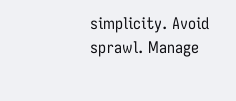simplicity. Avoid sprawl. Manage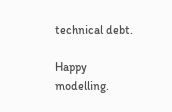technical debt.

Happy modelling.